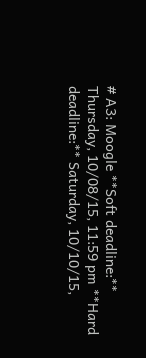# A3: Moogle **Soft deadline:** Thursday, 10/08/15, 11:59 pm **Hard deadline:** Saturday, 10/10/15,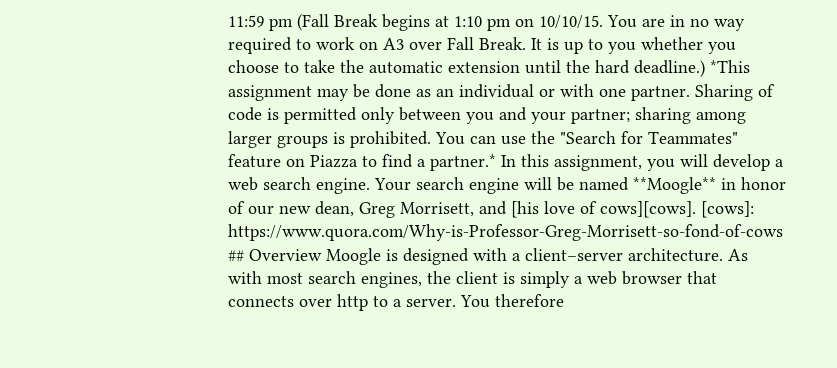11:59 pm (Fall Break begins at 1:10 pm on 10/10/15. You are in no way required to work on A3 over Fall Break. It is up to you whether you choose to take the automatic extension until the hard deadline.) *This assignment may be done as an individual or with one partner. Sharing of code is permitted only between you and your partner; sharing among larger groups is prohibited. You can use the "Search for Teammates" feature on Piazza to find a partner.* In this assignment, you will develop a web search engine. Your search engine will be named **Moogle** in honor of our new dean, Greg Morrisett, and [his love of cows][cows]. [cows]: https://www.quora.com/Why-is-Professor-Greg-Morrisett-so-fond-of-cows ## Overview Moogle is designed with a client–server architecture. As with most search engines, the client is simply a web browser that connects over http to a server. You therefore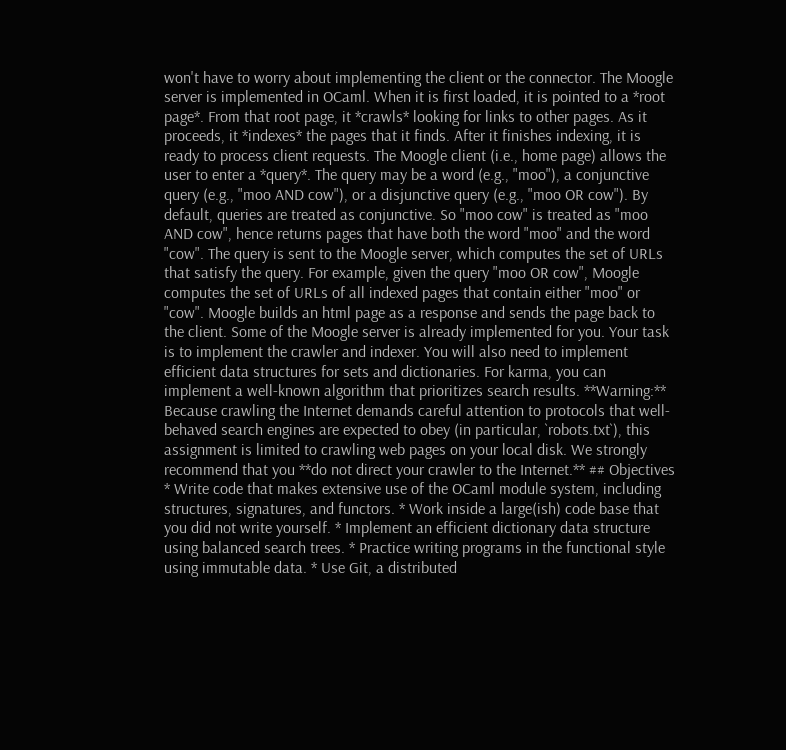won't have to worry about implementing the client or the connector. The Moogle server is implemented in OCaml. When it is first loaded, it is pointed to a *root page*. From that root page, it *crawls* looking for links to other pages. As it proceeds, it *indexes* the pages that it finds. After it finishes indexing, it is ready to process client requests. The Moogle client (i.e., home page) allows the user to enter a *query*. The query may be a word (e.g., "moo"), a conjunctive query (e.g., "moo AND cow"), or a disjunctive query (e.g., "moo OR cow"). By default, queries are treated as conjunctive. So "moo cow" is treated as "moo AND cow", hence returns pages that have both the word "moo" and the word "cow". The query is sent to the Moogle server, which computes the set of URLs that satisfy the query. For example, given the query "moo OR cow", Moogle computes the set of URLs of all indexed pages that contain either "moo" or "cow". Moogle builds an html page as a response and sends the page back to the client. Some of the Moogle server is already implemented for you. Your task is to implement the crawler and indexer. You will also need to implement efficient data structures for sets and dictionaries. For karma, you can implement a well-known algorithm that prioritizes search results. **Warning:** Because crawling the Internet demands careful attention to protocols that well-behaved search engines are expected to obey (in particular, `robots.txt`), this assignment is limited to crawling web pages on your local disk. We strongly recommend that you **do not direct your crawler to the Internet.** ## Objectives * Write code that makes extensive use of the OCaml module system, including structures, signatures, and functors. * Work inside a large(ish) code base that you did not write yourself. * Implement an efficient dictionary data structure using balanced search trees. * Practice writing programs in the functional style using immutable data. * Use Git, a distributed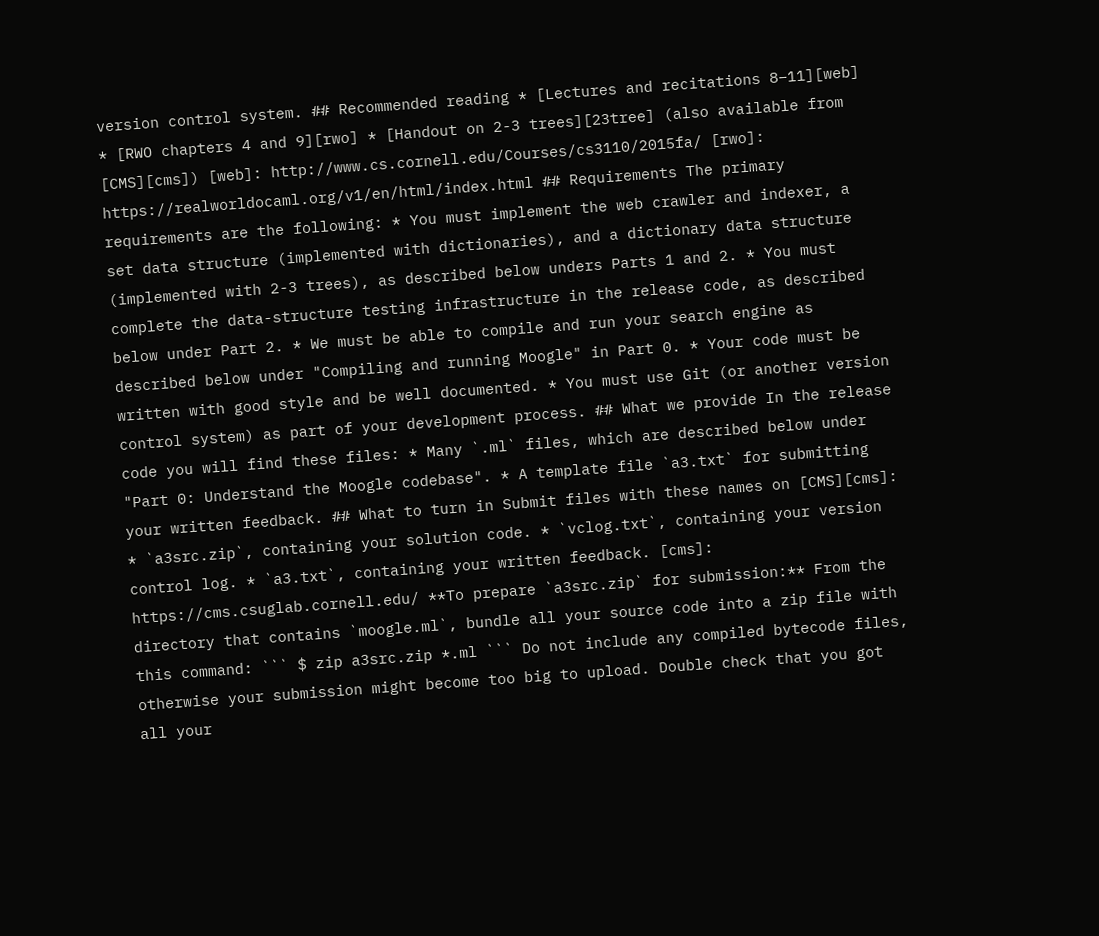version control system. ## Recommended reading * [Lectures and recitations 8–11][web] * [RWO chapters 4 and 9][rwo] * [Handout on 2-3 trees][23tree] (also available from [CMS][cms]) [web]: http://www.cs.cornell.edu/Courses/cs3110/2015fa/ [rwo]: https://realworldocaml.org/v1/en/html/index.html ## Requirements The primary requirements are the following: * You must implement the web crawler and indexer, a set data structure (implemented with dictionaries), and a dictionary data structure (implemented with 2-3 trees), as described below unders Parts 1 and 2. * You must complete the data-structure testing infrastructure in the release code, as described below under Part 2. * We must be able to compile and run your search engine as described below under "Compiling and running Moogle" in Part 0. * Your code must be written with good style and be well documented. * You must use Git (or another version control system) as part of your development process. ## What we provide In the release code you will find these files: * Many `.ml` files, which are described below under "Part 0: Understand the Moogle codebase". * A template file `a3.txt` for submitting your written feedback. ## What to turn in Submit files with these names on [CMS][cms]: * `a3src.zip`, containing your solution code. * `vclog.txt`, containing your version control log. * `a3.txt`, containing your written feedback. [cms]: https://cms.csuglab.cornell.edu/ **To prepare `a3src.zip` for submission:** From the directory that contains `moogle.ml`, bundle all your source code into a zip file with this command: ``` $ zip a3src.zip *.ml ``` Do not include any compiled bytecode files, otherwise your submission might become too big to upload. Double check that you got all your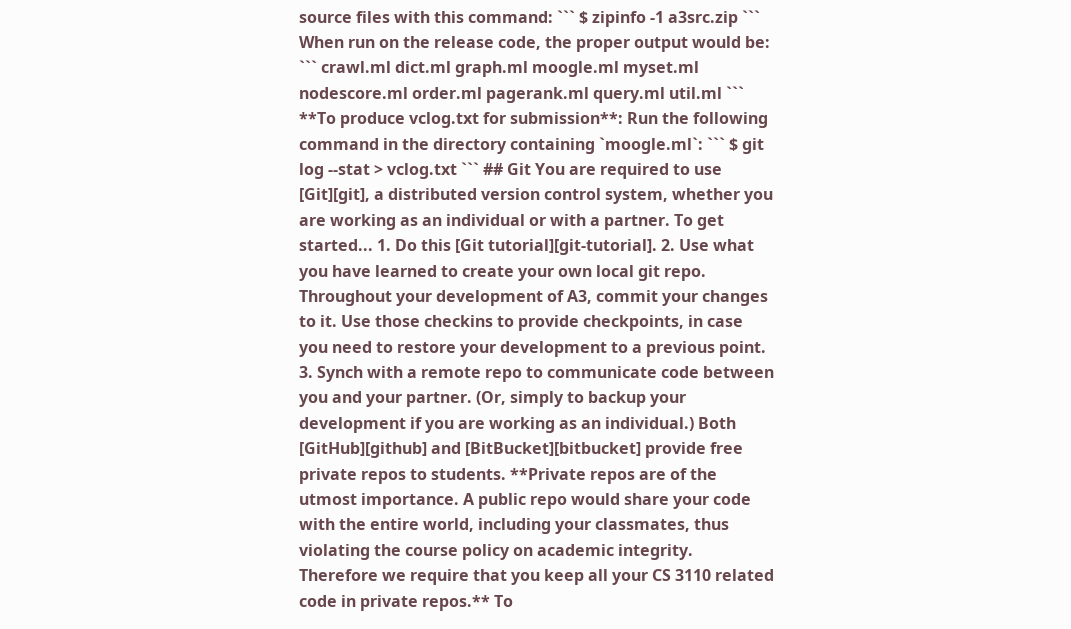source files with this command: ``` $ zipinfo -1 a3src.zip ``` When run on the release code, the proper output would be: ``` crawl.ml dict.ml graph.ml moogle.ml myset.ml nodescore.ml order.ml pagerank.ml query.ml util.ml ``` **To produce vclog.txt for submission**: Run the following command in the directory containing `moogle.ml`: ``` $ git log --stat > vclog.txt ``` ## Git You are required to use [Git][git], a distributed version control system, whether you are working as an individual or with a partner. To get started... 1. Do this [Git tutorial][git-tutorial]. 2. Use what you have learned to create your own local git repo. Throughout your development of A3, commit your changes to it. Use those checkins to provide checkpoints, in case you need to restore your development to a previous point. 3. Synch with a remote repo to communicate code between you and your partner. (Or, simply to backup your development if you are working as an individual.) Both [GitHub][github] and [BitBucket][bitbucket] provide free private repos to students. **Private repos are of the utmost importance. A public repo would share your code with the entire world, including your classmates, thus violating the course policy on academic integrity. Therefore we require that you keep all your CS 3110 related code in private repos.** To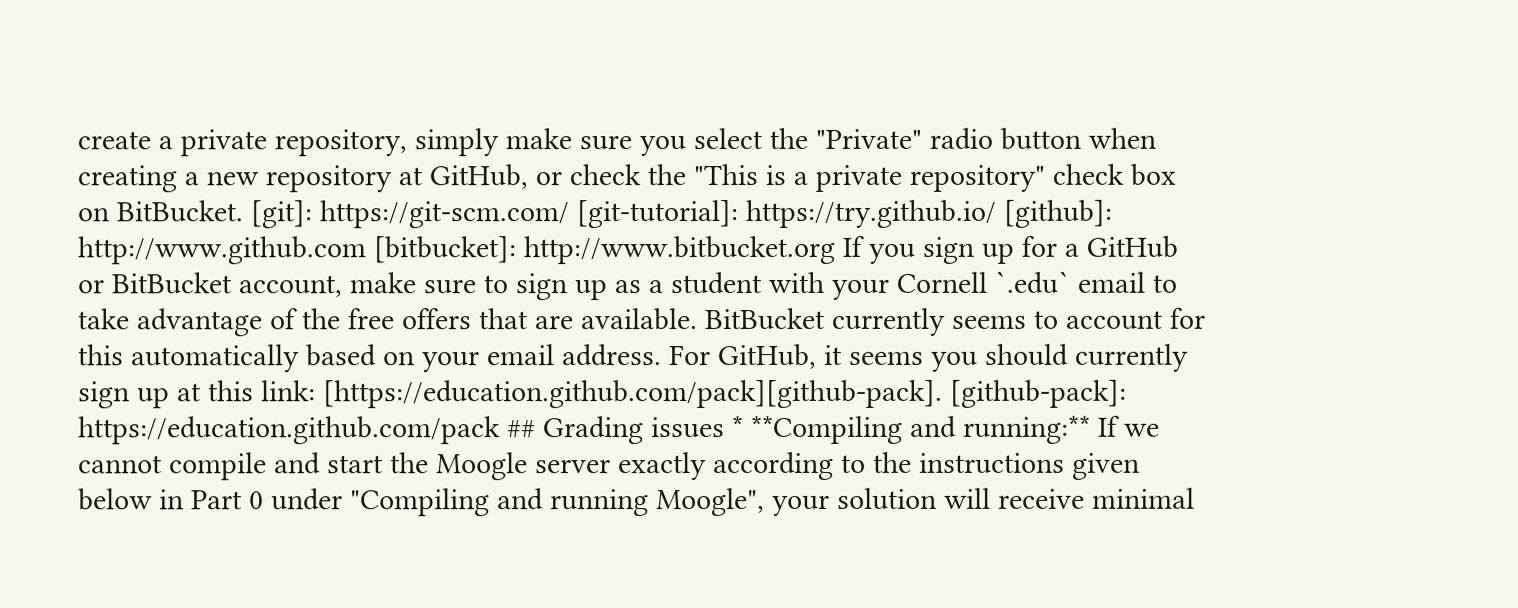create a private repository, simply make sure you select the "Private" radio button when creating a new repository at GitHub, or check the "This is a private repository" check box on BitBucket. [git]: https://git-scm.com/ [git-tutorial]: https://try.github.io/ [github]: http://www.github.com [bitbucket]: http://www.bitbucket.org If you sign up for a GitHub or BitBucket account, make sure to sign up as a student with your Cornell `.edu` email to take advantage of the free offers that are available. BitBucket currently seems to account for this automatically based on your email address. For GitHub, it seems you should currently sign up at this link: [https://education.github.com/pack][github-pack]. [github-pack]: https://education.github.com/pack ## Grading issues * **Compiling and running:** If we cannot compile and start the Moogle server exactly according to the instructions given below in Part 0 under "Compiling and running Moogle", your solution will receive minimal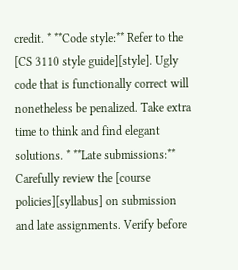credit. * **Code style:** Refer to the [CS 3110 style guide][style]. Ugly code that is functionally correct will nonetheless be penalized. Take extra time to think and find elegant solutions. * **Late submissions:** Carefully review the [course policies][syllabus] on submission and late assignments. Verify before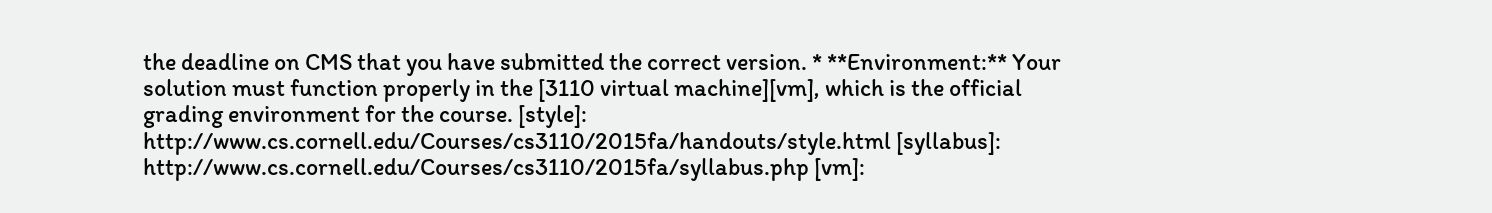the deadline on CMS that you have submitted the correct version. * **Environment:** Your solution must function properly in the [3110 virtual machine][vm], which is the official grading environment for the course. [style]: http://www.cs.cornell.edu/Courses/cs3110/2015fa/handouts/style.html [syllabus]: http://www.cs.cornell.edu/Courses/cs3110/2015fa/syllabus.php [vm]: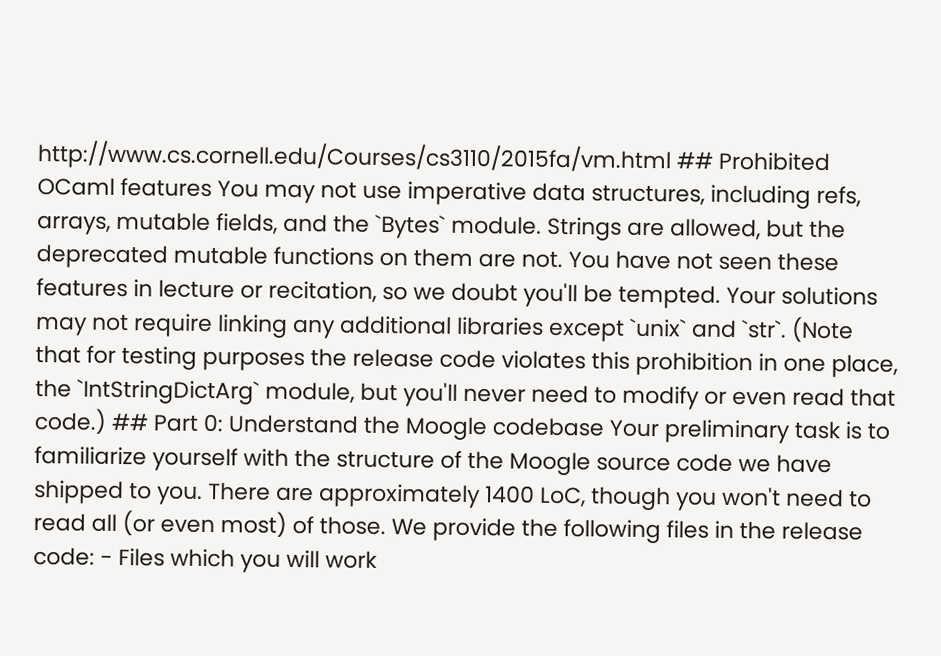http://www.cs.cornell.edu/Courses/cs3110/2015fa/vm.html ## Prohibited OCaml features You may not use imperative data structures, including refs, arrays, mutable fields, and the `Bytes` module. Strings are allowed, but the deprecated mutable functions on them are not. You have not seen these features in lecture or recitation, so we doubt you'll be tempted. Your solutions may not require linking any additional libraries except `unix` and `str`. (Note that for testing purposes the release code violates this prohibition in one place, the `IntStringDictArg` module, but you'll never need to modify or even read that code.) ## Part 0: Understand the Moogle codebase Your preliminary task is to familiarize yourself with the structure of the Moogle source code we have shipped to you. There are approximately 1400 LoC, though you won't need to read all (or even most) of those. We provide the following files in the release code: - Files which you will work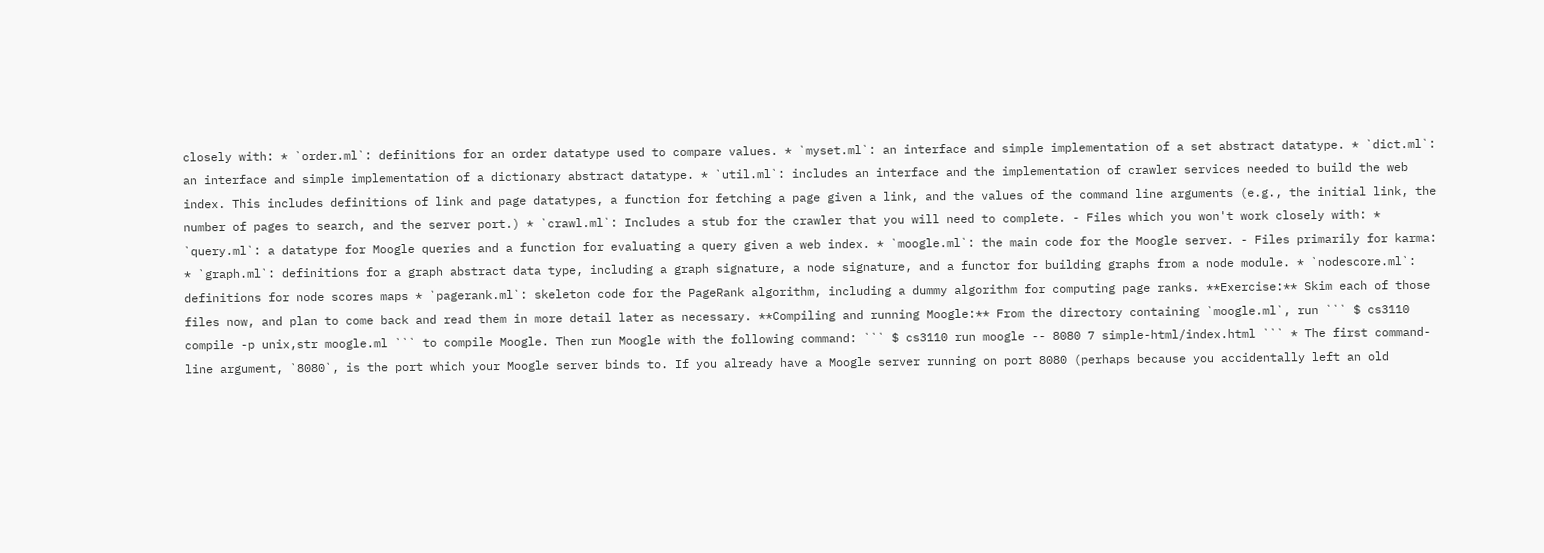closely with: * `order.ml`: definitions for an order datatype used to compare values. * `myset.ml`: an interface and simple implementation of a set abstract datatype. * `dict.ml`: an interface and simple implementation of a dictionary abstract datatype. * `util.ml`: includes an interface and the implementation of crawler services needed to build the web index. This includes definitions of link and page datatypes, a function for fetching a page given a link, and the values of the command line arguments (e.g., the initial link, the number of pages to search, and the server port.) * `crawl.ml`: Includes a stub for the crawler that you will need to complete. - Files which you won't work closely with: * `query.ml`: a datatype for Moogle queries and a function for evaluating a query given a web index. * `moogle.ml`: the main code for the Moogle server. - Files primarily for karma: * `graph.ml`: definitions for a graph abstract data type, including a graph signature, a node signature, and a functor for building graphs from a node module. * `nodescore.ml`: definitions for node scores maps * `pagerank.ml`: skeleton code for the PageRank algorithm, including a dummy algorithm for computing page ranks. **Exercise:** Skim each of those files now, and plan to come back and read them in more detail later as necessary. **Compiling and running Moogle:** From the directory containing `moogle.ml`, run ``` $ cs3110 compile -p unix,str moogle.ml ``` to compile Moogle. Then run Moogle with the following command: ``` $ cs3110 run moogle -- 8080 7 simple-html/index.html ``` * The first command-line argument, `8080`, is the port which your Moogle server binds to. If you already have a Moogle server running on port 8080 (perhaps because you accidentally left an old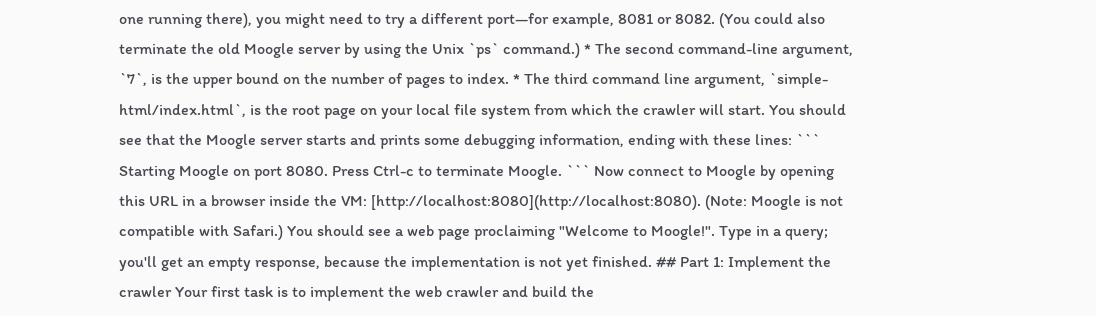one running there), you might need to try a different port—for example, 8081 or 8082. (You could also terminate the old Moogle server by using the Unix `ps` command.) * The second command-line argument, `7`, is the upper bound on the number of pages to index. * The third command line argument, `simple-html/index.html`, is the root page on your local file system from which the crawler will start. You should see that the Moogle server starts and prints some debugging information, ending with these lines: ``` Starting Moogle on port 8080. Press Ctrl-c to terminate Moogle. ``` Now connect to Moogle by opening this URL in a browser inside the VM: [http://localhost:8080](http://localhost:8080). (Note: Moogle is not compatible with Safari.) You should see a web page proclaiming "Welcome to Moogle!". Type in a query; you'll get an empty response, because the implementation is not yet finished. ## Part 1: Implement the crawler Your first task is to implement the web crawler and build the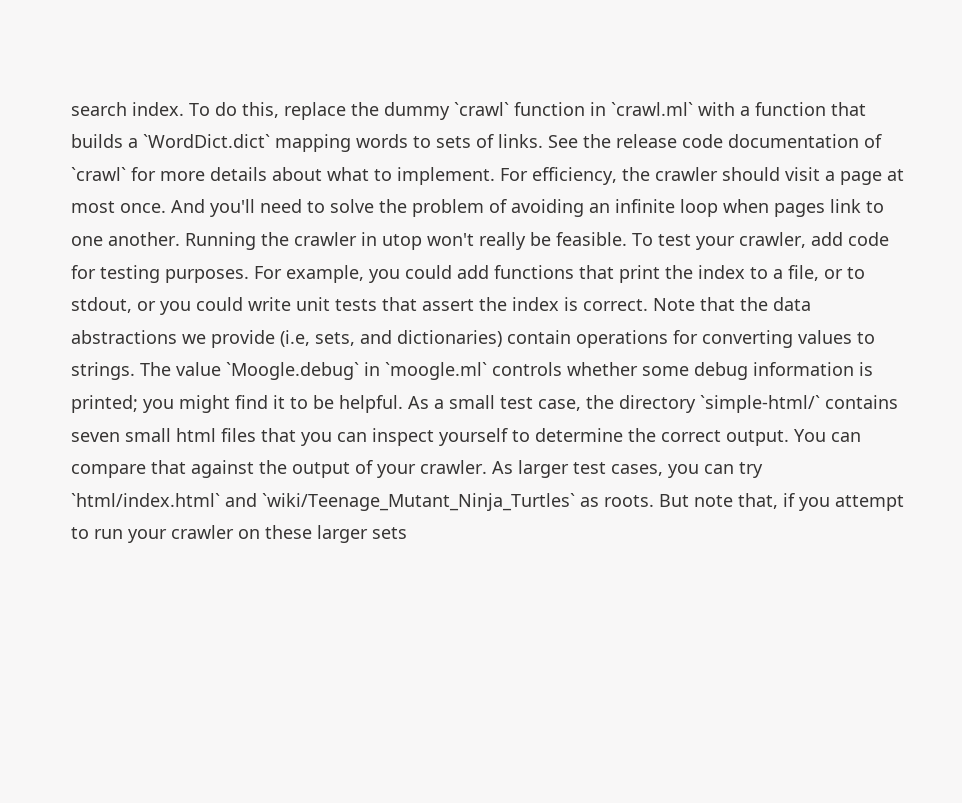search index. To do this, replace the dummy `crawl` function in `crawl.ml` with a function that builds a `WordDict.dict` mapping words to sets of links. See the release code documentation of `crawl` for more details about what to implement. For efficiency, the crawler should visit a page at most once. And you'll need to solve the problem of avoiding an infinite loop when pages link to one another. Running the crawler in utop won't really be feasible. To test your crawler, add code for testing purposes. For example, you could add functions that print the index to a file, or to stdout, or you could write unit tests that assert the index is correct. Note that the data abstractions we provide (i.e, sets, and dictionaries) contain operations for converting values to strings. The value `Moogle.debug` in `moogle.ml` controls whether some debug information is printed; you might find it to be helpful. As a small test case, the directory `simple-html/` contains seven small html files that you can inspect yourself to determine the correct output. You can compare that against the output of your crawler. As larger test cases, you can try `html/index.html` and `wiki/Teenage_Mutant_Ninja_Turtles` as roots. But note that, if you attempt to run your crawler on these larger sets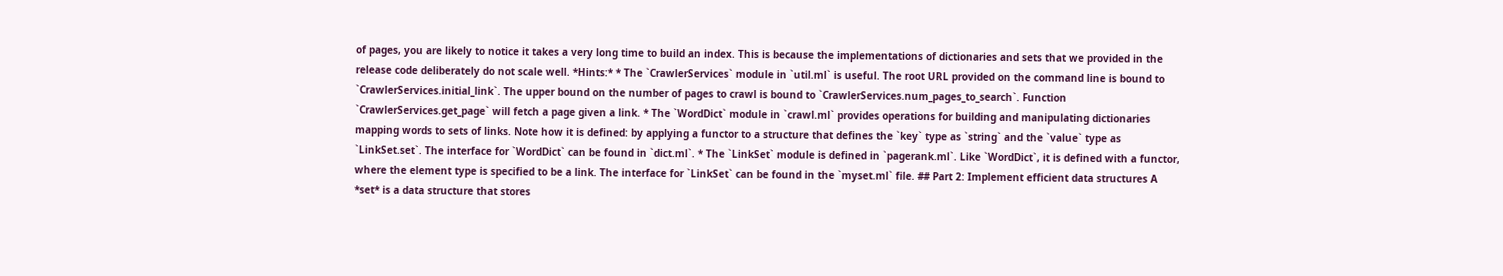of pages, you are likely to notice it takes a very long time to build an index. This is because the implementations of dictionaries and sets that we provided in the release code deliberately do not scale well. *Hints:* * The `CrawlerServices` module in `util.ml` is useful. The root URL provided on the command line is bound to `CrawlerServices.initial_link`. The upper bound on the number of pages to crawl is bound to `CrawlerServices.num_pages_to_search`. Function `CrawlerServices.get_page` will fetch a page given a link. * The `WordDict` module in `crawl.ml` provides operations for building and manipulating dictionaries mapping words to sets of links. Note how it is defined: by applying a functor to a structure that defines the `key` type as `string` and the `value` type as `LinkSet.set`. The interface for `WordDict` can be found in `dict.ml`. * The `LinkSet` module is defined in `pagerank.ml`. Like `WordDict`, it is defined with a functor, where the element type is specified to be a link. The interface for `LinkSet` can be found in the `myset.ml` file. ## Part 2: Implement efficient data structures A *set* is a data structure that stores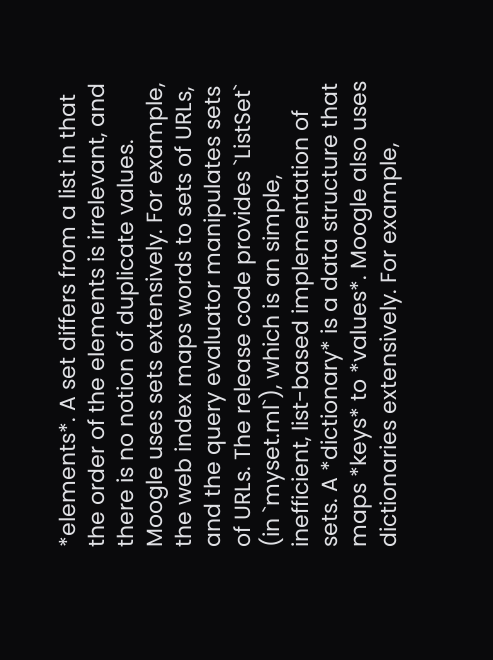*elements*. A set differs from a list in that the order of the elements is irrelevant, and there is no notion of duplicate values. Moogle uses sets extensively. For example, the web index maps words to sets of URLs, and the query evaluator manipulates sets of URLs. The release code provides `ListSet` (in `myset.ml`), which is an simple, inefficient, list-based implementation of sets. A *dictionary* is a data structure that maps *keys* to *values*. Moogle also uses dictionaries extensively. For example,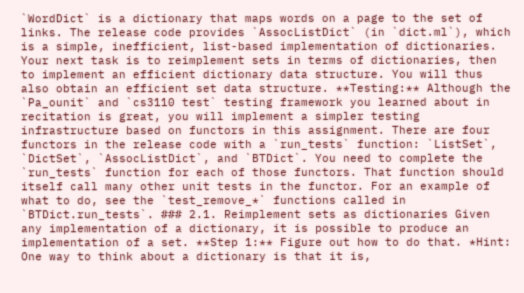`WordDict` is a dictionary that maps words on a page to the set of links. The release code provides `AssocListDict` (in `dict.ml`), which is a simple, inefficient, list-based implementation of dictionaries. Your next task is to reimplement sets in terms of dictionaries, then to implement an efficient dictionary data structure. You will thus also obtain an efficient set data structure. **Testing:** Although the `Pa_ounit` and `cs3110 test` testing framework you learned about in recitation is great, you will implement a simpler testing infrastructure based on functors in this assignment. There are four functors in the release code with a `run_tests` function: `ListSet`, `DictSet`, `AssocListDict`, and `BTDict`. You need to complete the `run_tests` function for each of those functors. That function should itself call many other unit tests in the functor. For an example of what to do, see the `test_remove_*` functions called in `BTDict.run_tests`. ### 2.1. Reimplement sets as dictionaries Given any implementation of a dictionary, it is possible to produce an implementation of a set. **Step 1:** Figure out how to do that. *Hint: One way to think about a dictionary is that it is,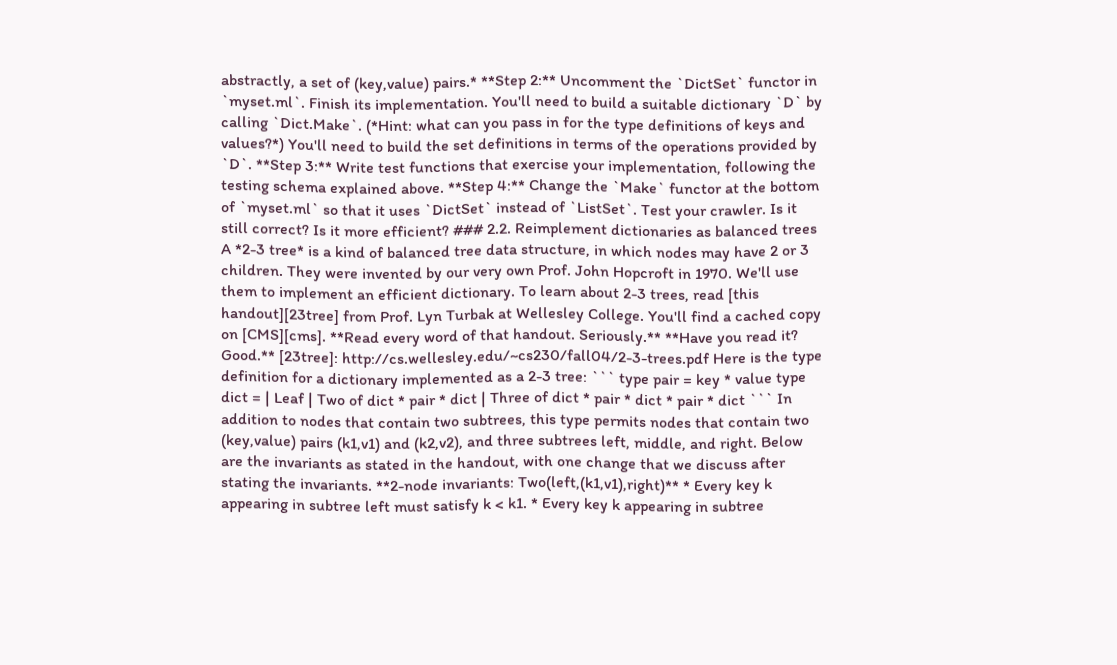abstractly, a set of (key,value) pairs.* **Step 2:** Uncomment the `DictSet` functor in `myset.ml`. Finish its implementation. You'll need to build a suitable dictionary `D` by calling `Dict.Make`. (*Hint: what can you pass in for the type definitions of keys and values?*) You'll need to build the set definitions in terms of the operations provided by `D`. **Step 3:** Write test functions that exercise your implementation, following the testing schema explained above. **Step 4:** Change the `Make` functor at the bottom of `myset.ml` so that it uses `DictSet` instead of `ListSet`. Test your crawler. Is it still correct? Is it more efficient? ### 2.2. Reimplement dictionaries as balanced trees A *2-3 tree* is a kind of balanced tree data structure, in which nodes may have 2 or 3 children. They were invented by our very own Prof. John Hopcroft in 1970. We'll use them to implement an efficient dictionary. To learn about 2-3 trees, read [this handout][23tree] from Prof. Lyn Turbak at Wellesley College. You'll find a cached copy on [CMS][cms]. **Read every word of that handout. Seriously.** **Have you read it? Good.** [23tree]: http://cs.wellesley.edu/~cs230/fall04/2-3-trees.pdf Here is the type definition for a dictionary implemented as a 2-3 tree: ``` type pair = key * value type dict = | Leaf | Two of dict * pair * dict | Three of dict * pair * dict * pair * dict ``` In addition to nodes that contain two subtrees, this type permits nodes that contain two (key,value) pairs (k1,v1) and (k2,v2), and three subtrees left, middle, and right. Below are the invariants as stated in the handout, with one change that we discuss after stating the invariants. **2-node invariants: Two(left,(k1,v1),right)** * Every key k appearing in subtree left must satisfy k < k1. * Every key k appearing in subtree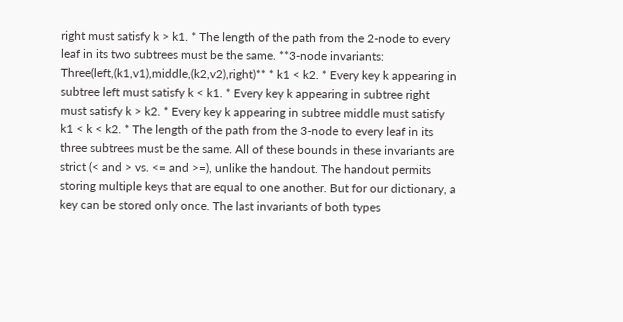right must satisfy k > k1. * The length of the path from the 2-node to every leaf in its two subtrees must be the same. **3-node invariants: Three(left,(k1,v1),middle,(k2,v2),right)** * k1 < k2. * Every key k appearing in subtree left must satisfy k < k1. * Every key k appearing in subtree right must satisfy k > k2. * Every key k appearing in subtree middle must satisfy k1 < k < k2. * The length of the path from the 3-node to every leaf in its three subtrees must be the same. All of these bounds in these invariants are strict (< and > vs. <= and >=), unlike the handout. The handout permits storing multiple keys that are equal to one another. But for our dictionary, a key can be stored only once. The last invariants of both types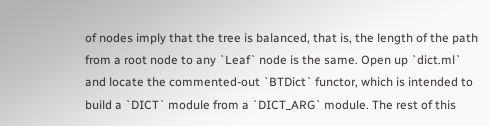of nodes imply that the tree is balanced, that is, the length of the path from a root node to any `Leaf` node is the same. Open up `dict.ml` and locate the commented-out `BTDict` functor, which is intended to build a `DICT` module from a `DICT_ARG` module. The rest of this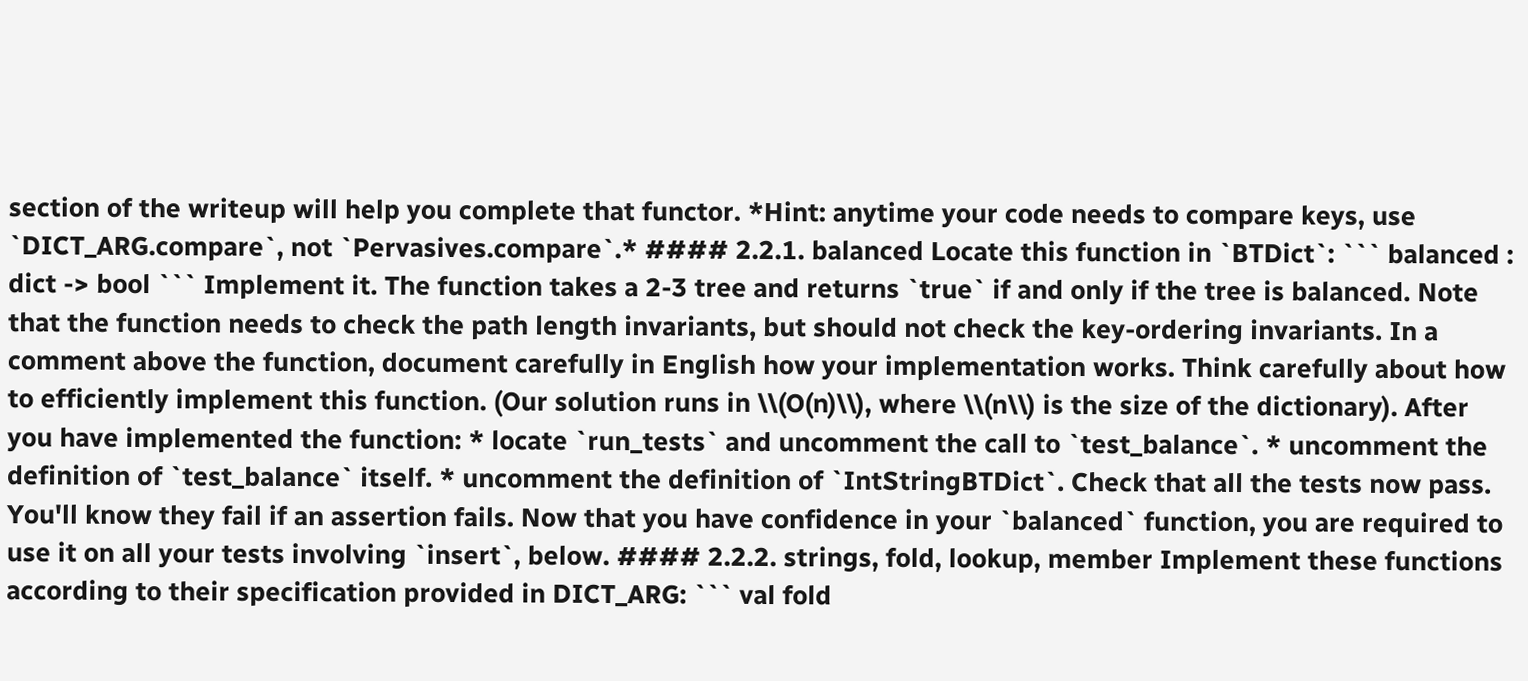section of the writeup will help you complete that functor. *Hint: anytime your code needs to compare keys, use `DICT_ARG.compare`, not `Pervasives.compare`.* #### 2.2.1. balanced Locate this function in `BTDict`: ``` balanced : dict -> bool ``` Implement it. The function takes a 2-3 tree and returns `true` if and only if the tree is balanced. Note that the function needs to check the path length invariants, but should not check the key-ordering invariants. In a comment above the function, document carefully in English how your implementation works. Think carefully about how to efficiently implement this function. (Our solution runs in \\(O(n)\\), where \\(n\\) is the size of the dictionary). After you have implemented the function: * locate `run_tests` and uncomment the call to `test_balance`. * uncomment the definition of `test_balance` itself. * uncomment the definition of `IntStringBTDict`. Check that all the tests now pass. You'll know they fail if an assertion fails. Now that you have confidence in your `balanced` function, you are required to use it on all your tests involving `insert`, below. #### 2.2.2. strings, fold, lookup, member Implement these functions according to their specification provided in DICT_ARG: ``` val fold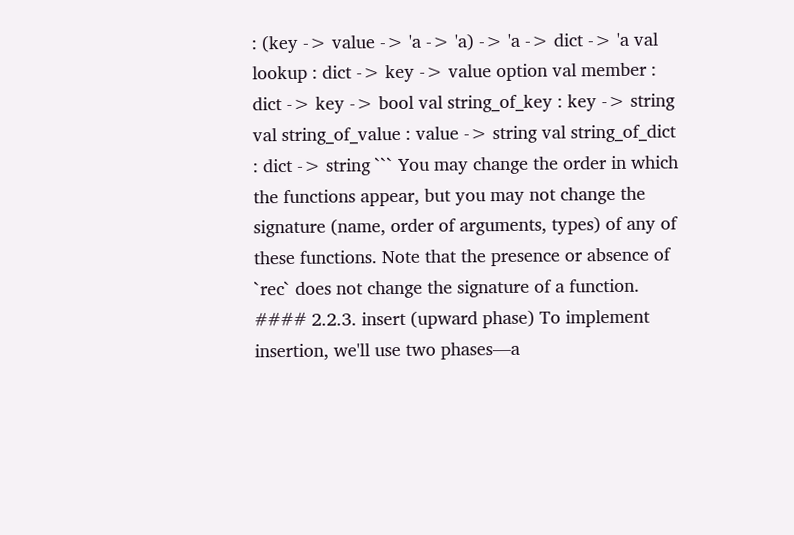: (key -> value -> 'a -> 'a) -> 'a -> dict -> 'a val lookup : dict -> key -> value option val member : dict -> key -> bool val string_of_key : key -> string val string_of_value : value -> string val string_of_dict : dict -> string ``` You may change the order in which the functions appear, but you may not change the signature (name, order of arguments, types) of any of these functions. Note that the presence or absence of `rec` does not change the signature of a function. #### 2.2.3. insert (upward phase) To implement insertion, we'll use two phases—a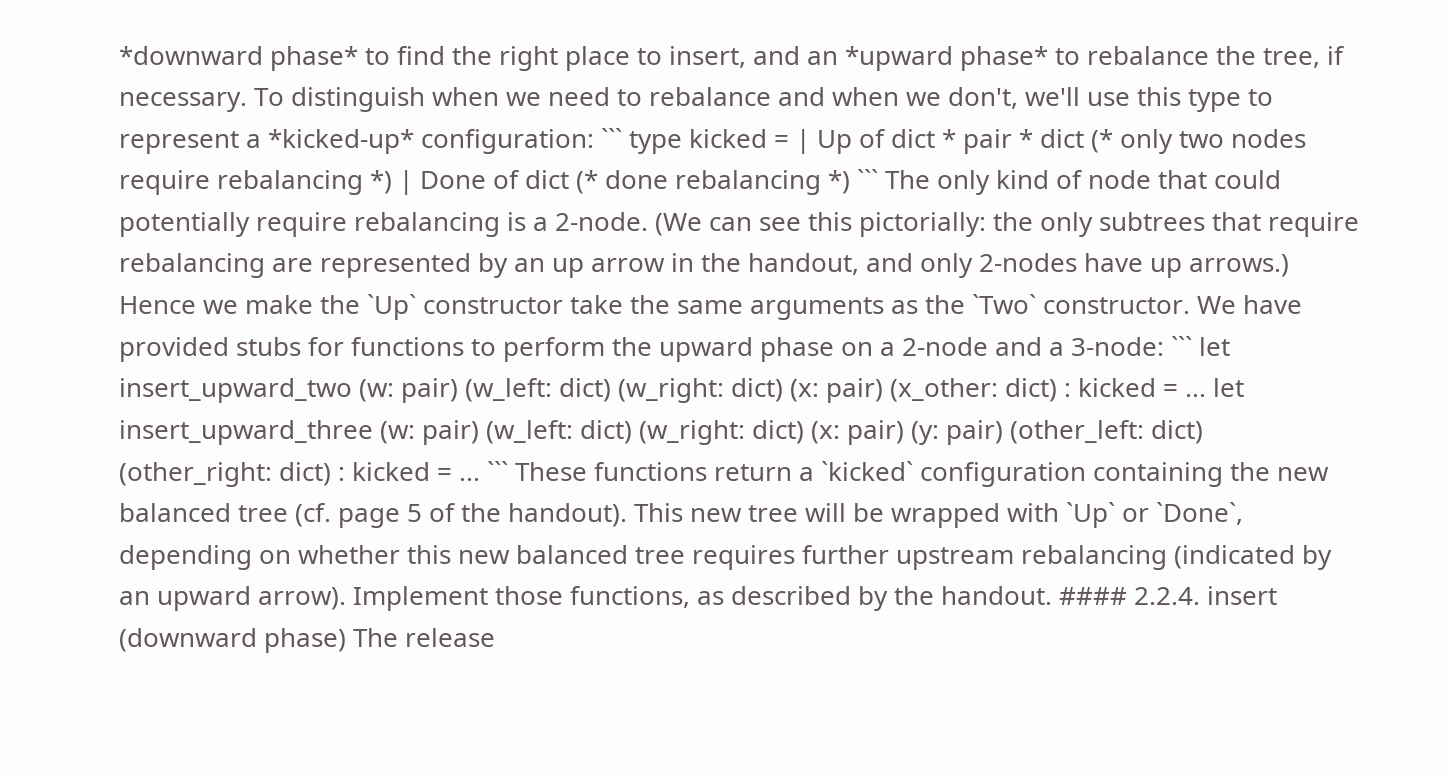*downward phase* to find the right place to insert, and an *upward phase* to rebalance the tree, if necessary. To distinguish when we need to rebalance and when we don't, we'll use this type to represent a *kicked-up* configuration: ``` type kicked = | Up of dict * pair * dict (* only two nodes require rebalancing *) | Done of dict (* done rebalancing *) ``` The only kind of node that could potentially require rebalancing is a 2-node. (We can see this pictorially: the only subtrees that require rebalancing are represented by an up arrow in the handout, and only 2-nodes have up arrows.) Hence we make the `Up` constructor take the same arguments as the `Two` constructor. We have provided stubs for functions to perform the upward phase on a 2-node and a 3-node: ``` let insert_upward_two (w: pair) (w_left: dict) (w_right: dict) (x: pair) (x_other: dict) : kicked = ... let insert_upward_three (w: pair) (w_left: dict) (w_right: dict) (x: pair) (y: pair) (other_left: dict) (other_right: dict) : kicked = ... ``` These functions return a `kicked` configuration containing the new balanced tree (cf. page 5 of the handout). This new tree will be wrapped with `Up` or `Done`, depending on whether this new balanced tree requires further upstream rebalancing (indicated by an upward arrow). Implement those functions, as described by the handout. #### 2.2.4. insert (downward phase) The release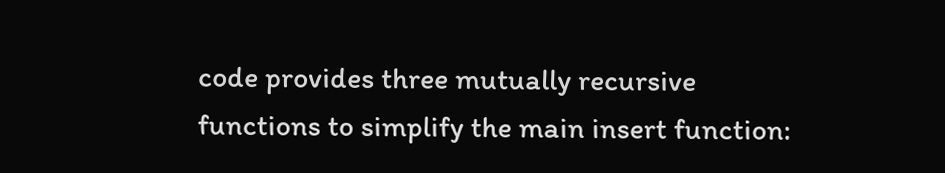code provides three mutually recursive functions to simplify the main insert function: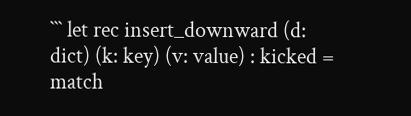``` let rec insert_downward (d: dict) (k: key) (v: value) : kicked = match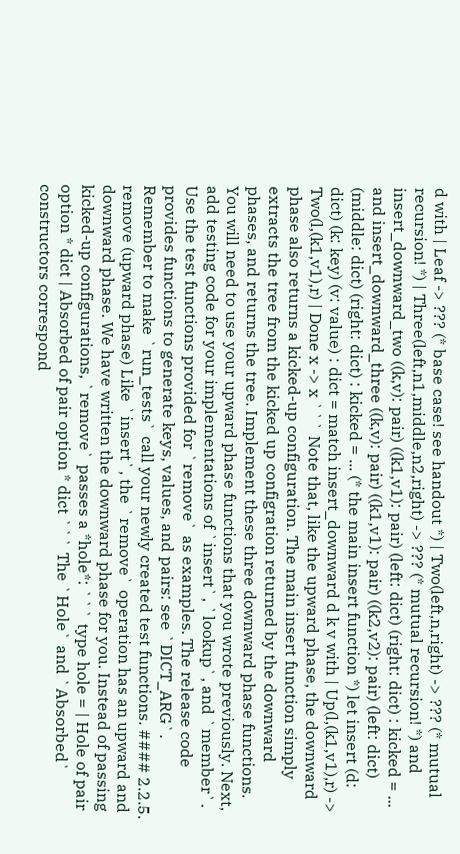d with | Leaf -> ??? (* base case! see handout *) | Two(left,n,right) -> ??? (* mutual recursion! *) | Three(left,n1,middle,n2,right) -> ??? (* mutual recursion! *) and insert_downward_two ((k,v): pair) ((k1,v1): pair) (left: dict) (right: dict) : kicked = ... and insert_downward_three ((k,v): pair) ((k1,v1): pair) ((k2,v2): pair) (left: dict) (middle: dict) (right: dict) : kicked = ... (* the main insert function *) let insert (d: dict) (k: key) (v: value) : dict = match insert_downward d k v with | Up(l,(k1,v1),r) -> Two(l,(k1,v1),r) | Done x -> x ``` Note that, like the upward phase, the downward phase also returns a kicked-up configuration. The main insert function simply extracts the tree from the kicked up configration returned by the downward phases, and returns the tree. Implement these three downward phase functions. You will need to use your upward phase functions that you wrote previously. Next, add testing code for your implementations of `insert`, `lookup`, and `member`. Use the test functions provided for `remove` as examples. The release code provides functions to generate keys, values, and pairs: see `DICT_ARG`. Remember to make `run_tests` call your newly created test functions. #### 2.2.5. remove (upward phase) Like `insert`, the `remove` operation has an upward and downward phase. We have written the downward phase for you. Instead of passing kicked-up configurations, `remove` passes a *hole*: ``` type hole = | Hole of pair option * dict | Absorbed of pair option * dict ``` The `Hole` and `Absorbed` constructors correspond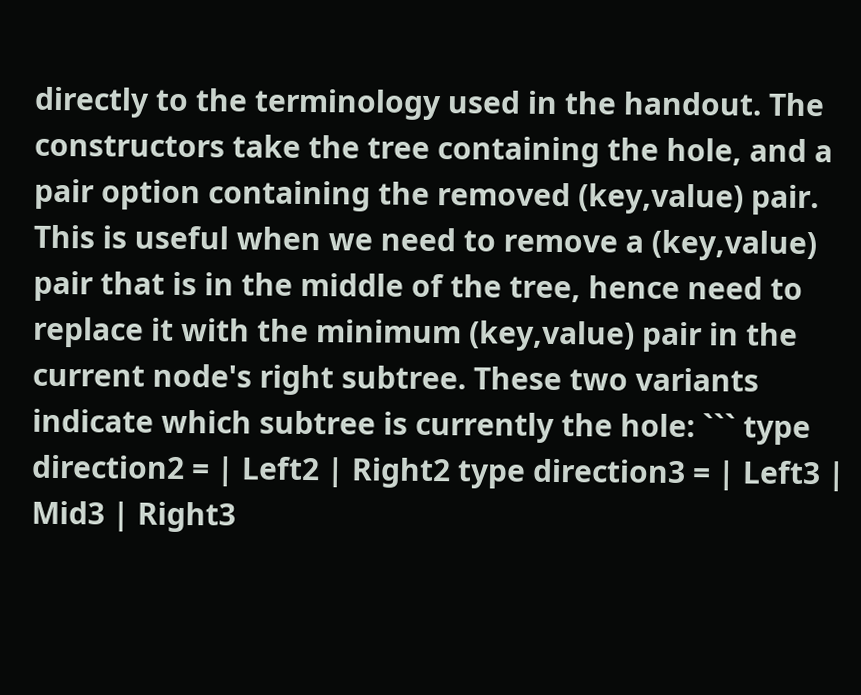directly to the terminology used in the handout. The constructors take the tree containing the hole, and a pair option containing the removed (key,value) pair. This is useful when we need to remove a (key,value) pair that is in the middle of the tree, hence need to replace it with the minimum (key,value) pair in the current node's right subtree. These two variants indicate which subtree is currently the hole: ``` type direction2 = | Left2 | Right2 type direction3 = | Left3 | Mid3 | Right3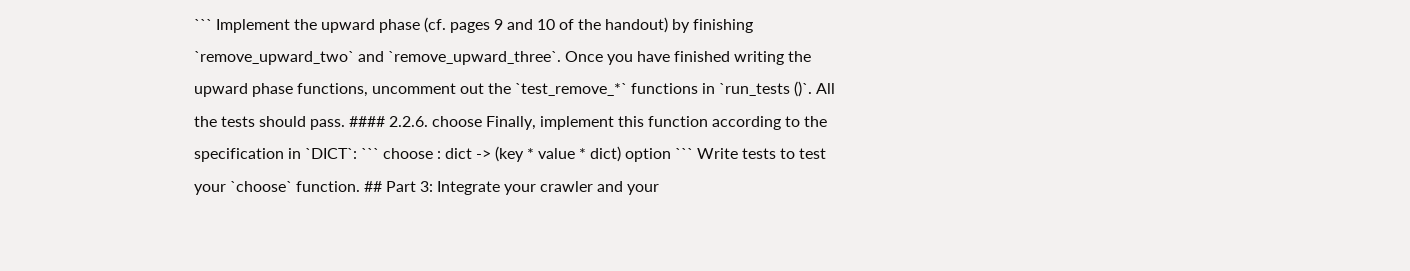``` Implement the upward phase (cf. pages 9 and 10 of the handout) by finishing `remove_upward_two` and `remove_upward_three`. Once you have finished writing the upward phase functions, uncomment out the `test_remove_*` functions in `run_tests ()`. All the tests should pass. #### 2.2.6. choose Finally, implement this function according to the specification in `DICT`: ``` choose : dict -> (key * value * dict) option ``` Write tests to test your `choose` function. ## Part 3: Integrate your crawler and your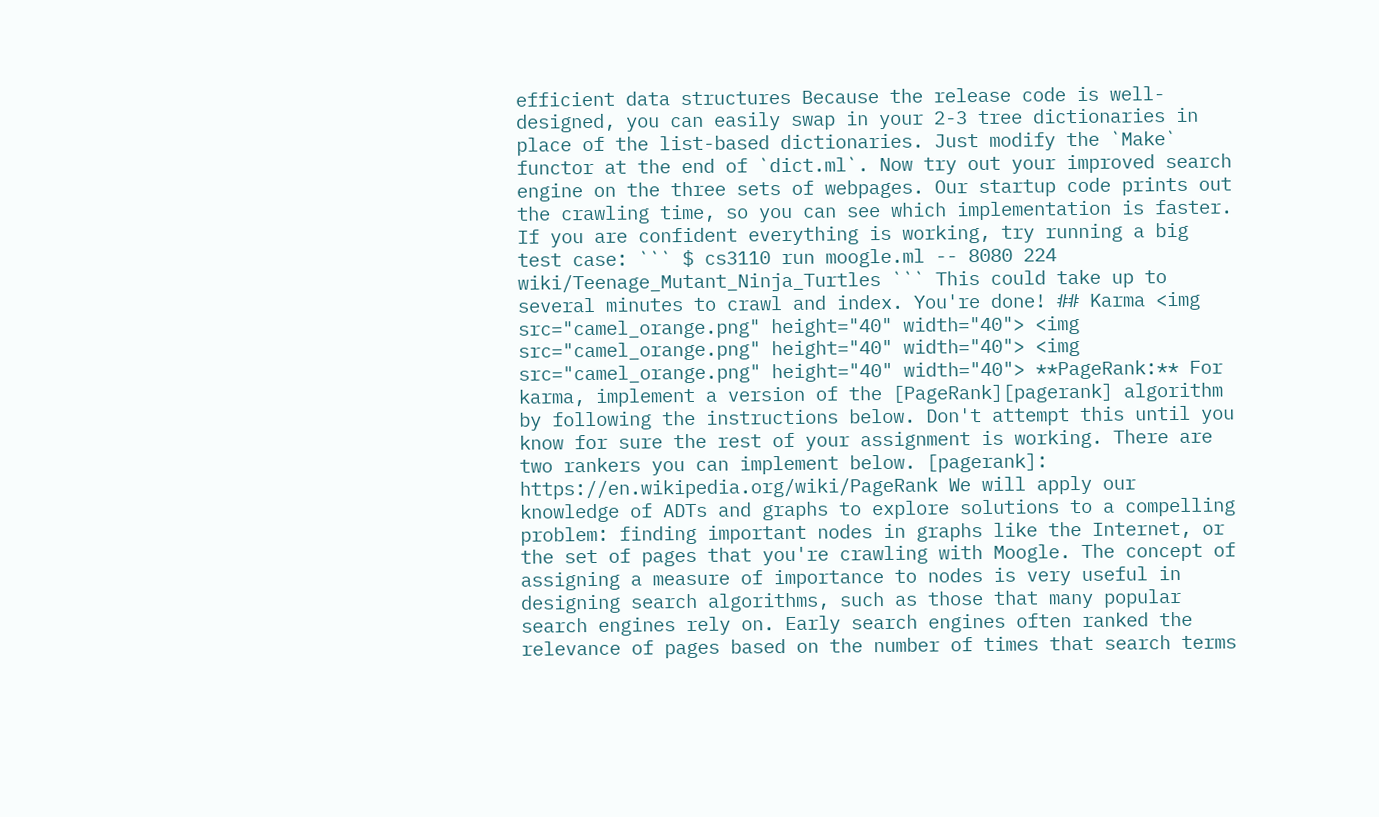efficient data structures Because the release code is well-designed, you can easily swap in your 2-3 tree dictionaries in place of the list-based dictionaries. Just modify the `Make` functor at the end of `dict.ml`. Now try out your improved search engine on the three sets of webpages. Our startup code prints out the crawling time, so you can see which implementation is faster. If you are confident everything is working, try running a big test case: ``` $ cs3110 run moogle.ml -- 8080 224 wiki/Teenage_Mutant_Ninja_Turtles ``` This could take up to several minutes to crawl and index. You're done! ## Karma <img src="camel_orange.png" height="40" width="40"> <img src="camel_orange.png" height="40" width="40"> <img src="camel_orange.png" height="40" width="40"> **PageRank:** For karma, implement a version of the [PageRank][pagerank] algorithm by following the instructions below. Don't attempt this until you know for sure the rest of your assignment is working. There are two rankers you can implement below. [pagerank]: https://en.wikipedia.org/wiki/PageRank We will apply our knowledge of ADTs and graphs to explore solutions to a compelling problem: finding important nodes in graphs like the Internet, or the set of pages that you're crawling with Moogle. The concept of assigning a measure of importance to nodes is very useful in designing search algorithms, such as those that many popular search engines rely on. Early search engines often ranked the relevance of pages based on the number of times that search terms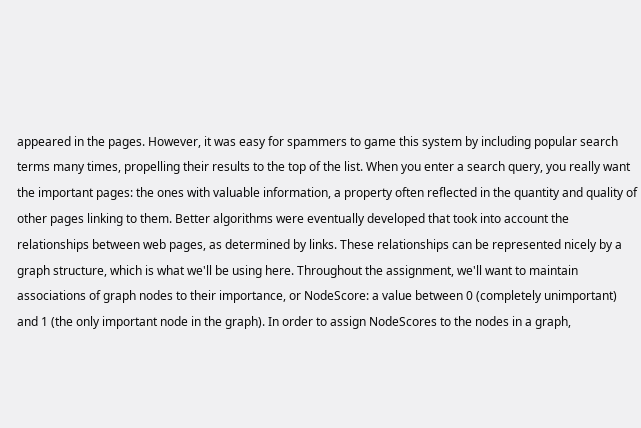appeared in the pages. However, it was easy for spammers to game this system by including popular search terms many times, propelling their results to the top of the list. When you enter a search query, you really want the important pages: the ones with valuable information, a property often reflected in the quantity and quality of other pages linking to them. Better algorithms were eventually developed that took into account the relationships between web pages, as determined by links. These relationships can be represented nicely by a graph structure, which is what we'll be using here. Throughout the assignment, we'll want to maintain associations of graph nodes to their importance, or NodeScore: a value between 0 (completely unimportant) and 1 (the only important node in the graph). In order to assign NodeScores to the nodes in a graph,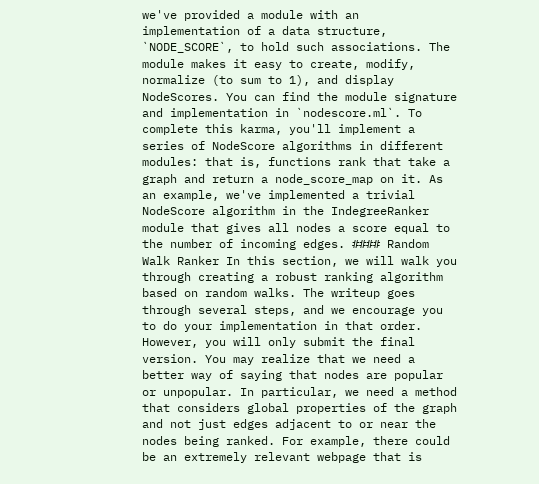we've provided a module with an implementation of a data structure, `NODE_SCORE`, to hold such associations. The module makes it easy to create, modify, normalize (to sum to 1), and display NodeScores. You can find the module signature and implementation in `nodescore.ml`. To complete this karma, you'll implement a series of NodeScore algorithms in different modules: that is, functions rank that take a graph and return a node_score_map on it. As an example, we've implemented a trivial NodeScore algorithm in the IndegreeRanker module that gives all nodes a score equal to the number of incoming edges. #### Random Walk Ranker In this section, we will walk you through creating a robust ranking algorithm based on random walks. The writeup goes through several steps, and we encourage you to do your implementation in that order. However, you will only submit the final version. You may realize that we need a better way of saying that nodes are popular or unpopular. In particular, we need a method that considers global properties of the graph and not just edges adjacent to or near the nodes being ranked. For example, there could be an extremely relevant webpage that is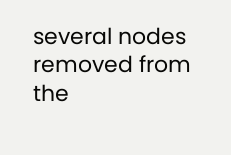several nodes removed from the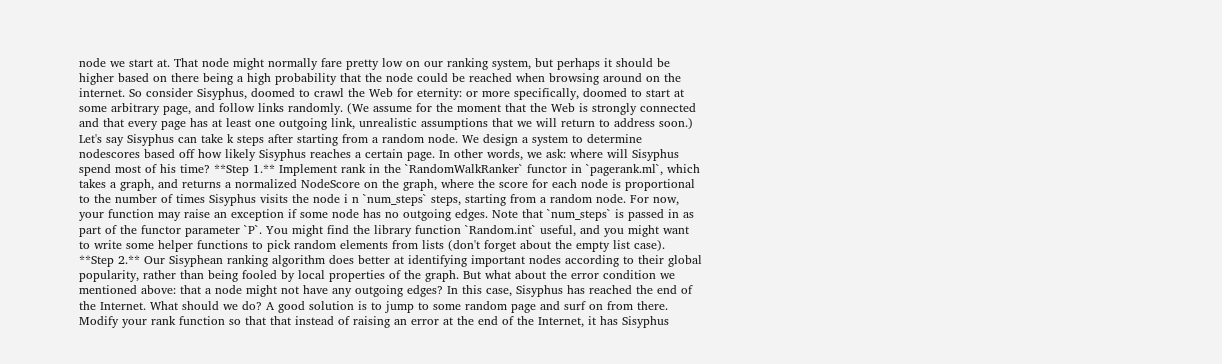node we start at. That node might normally fare pretty low on our ranking system, but perhaps it should be higher based on there being a high probability that the node could be reached when browsing around on the internet. So consider Sisyphus, doomed to crawl the Web for eternity: or more specifically, doomed to start at some arbitrary page, and follow links randomly. (We assume for the moment that the Web is strongly connected and that every page has at least one outgoing link, unrealistic assumptions that we will return to address soon.) Let's say Sisyphus can take k steps after starting from a random node. We design a system to determine nodescores based off how likely Sisyphus reaches a certain page. In other words, we ask: where will Sisyphus spend most of his time? **Step 1.** Implement rank in the `RandomWalkRanker` functor in `pagerank.ml`, which takes a graph, and returns a normalized NodeScore on the graph, where the score for each node is proportional to the number of times Sisyphus visits the node i n `num_steps` steps, starting from a random node. For now, your function may raise an exception if some node has no outgoing edges. Note that `num_steps` is passed in as part of the functor parameter `P`. You might find the library function `Random.int` useful, and you might want to write some helper functions to pick random elements from lists (don't forget about the empty list case). **Step 2.** Our Sisyphean ranking algorithm does better at identifying important nodes according to their global popularity, rather than being fooled by local properties of the graph. But what about the error condition we mentioned above: that a node might not have any outgoing edges? In this case, Sisyphus has reached the end of the Internet. What should we do? A good solution is to jump to some random page and surf on from there. Modify your rank function so that that instead of raising an error at the end of the Internet, it has Sisyphus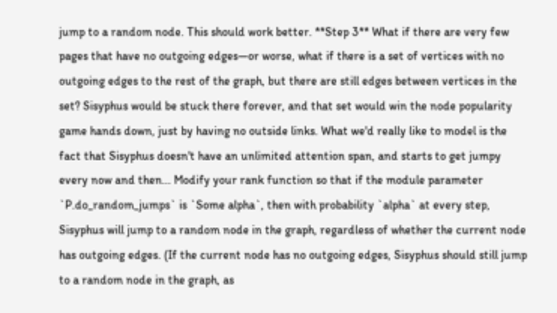jump to a random node. This should work better. **Step 3** What if there are very few pages that have no outgoing edges—or worse, what if there is a set of vertices with no outgoing edges to the rest of the graph, but there are still edges between vertices in the set? Sisyphus would be stuck there forever, and that set would win the node popularity game hands down, just by having no outside links. What we'd really like to model is the fact that Sisyphus doesn't have an unlimited attention span, and starts to get jumpy every now and then... Modify your rank function so that if the module parameter `P.do_random_jumps` is `Some alpha`, then with probability `alpha` at every step, Sisyphus will jump to a random node in the graph, regardless of whether the current node has outgoing edges. (If the current node has no outgoing edges, Sisyphus should still jump to a random node in the graph, as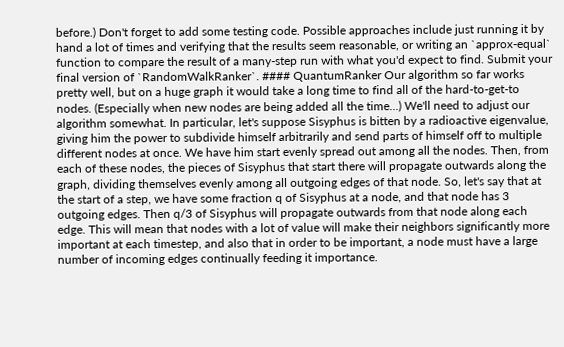before.) Don't forget to add some testing code. Possible approaches include just running it by hand a lot of times and verifying that the results seem reasonable, or writing an `approx-equal` function to compare the result of a many-step run with what you'd expect to find. Submit your final version of `RandomWalkRanker`. #### QuantumRanker Our algorithm so far works pretty well, but on a huge graph it would take a long time to find all of the hard-to-get-to nodes. (Especially when new nodes are being added all the time...) We'll need to adjust our algorithm somewhat. In particular, let's suppose Sisyphus is bitten by a radioactive eigenvalue, giving him the power to subdivide himself arbitrarily and send parts of himself off to multiple different nodes at once. We have him start evenly spread out among all the nodes. Then, from each of these nodes, the pieces of Sisyphus that start there will propagate outwards along the graph, dividing themselves evenly among all outgoing edges of that node. So, let's say that at the start of a step, we have some fraction q of Sisyphus at a node, and that node has 3 outgoing edges. Then q/3 of Sisyphus will propagate outwards from that node along each edge. This will mean that nodes with a lot of value will make their neighbors significantly more important at each timestep, and also that in order to be important, a node must have a large number of incoming edges continually feeding it importance.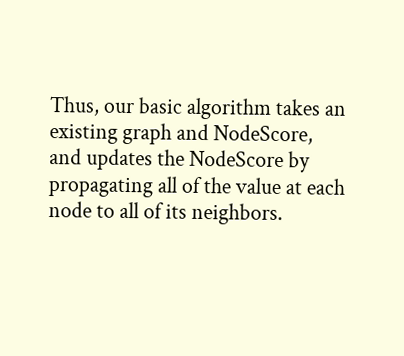Thus, our basic algorithm takes an existing graph and NodeScore, and updates the NodeScore by propagating all of the value at each node to all of its neighbors.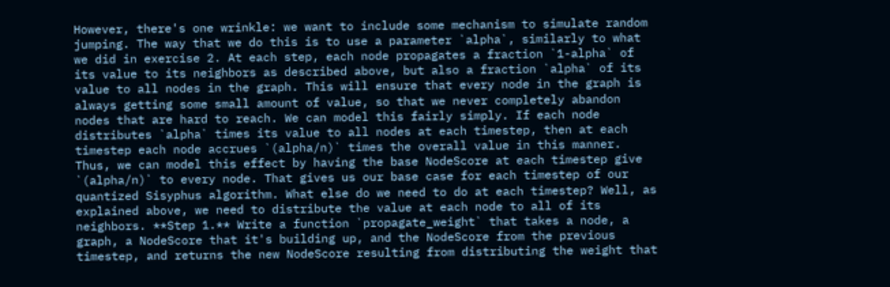However, there's one wrinkle: we want to include some mechanism to simulate random jumping. The way that we do this is to use a parameter `alpha`, similarly to what we did in exercise 2. At each step, each node propagates a fraction `1-alpha` of its value to its neighbors as described above, but also a fraction `alpha` of its value to all nodes in the graph. This will ensure that every node in the graph is always getting some small amount of value, so that we never completely abandon nodes that are hard to reach. We can model this fairly simply. If each node distributes `alpha` times its value to all nodes at each timestep, then at each timestep each node accrues `(alpha/n)` times the overall value in this manner. Thus, we can model this effect by having the base NodeScore at each timestep give `(alpha/n)` to every node. That gives us our base case for each timestep of our quantized Sisyphus algorithm. What else do we need to do at each timestep? Well, as explained above, we need to distribute the value at each node to all of its neighbors. **Step 1.** Write a function `propagate_weight` that takes a node, a graph, a NodeScore that it's building up, and the NodeScore from the previous timestep, and returns the new NodeScore resulting from distributing the weight that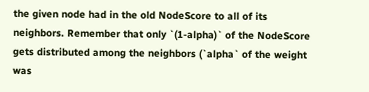the given node had in the old NodeScore to all of its neighbors. Remember that only `(1-alpha)` of the NodeScore gets distributed among the neighbors (`alpha` of the weight was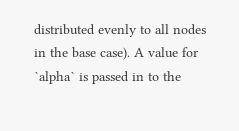distributed evenly to all nodes in the base case). A value for `alpha` is passed in to the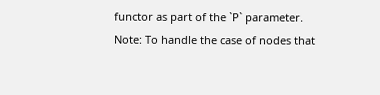functor as part of the `P` parameter. Note: To handle the case of nodes that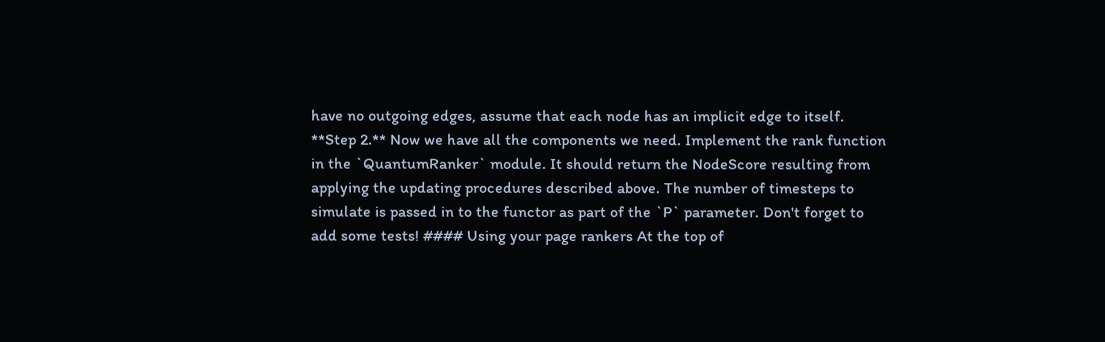have no outgoing edges, assume that each node has an implicit edge to itself. **Step 2.** Now we have all the components we need. Implement the rank function in the `QuantumRanker` module. It should return the NodeScore resulting from applying the updating procedures described above. The number of timesteps to simulate is passed in to the functor as part of the `P` parameter. Don't forget to add some tests! #### Using your page rankers At the top of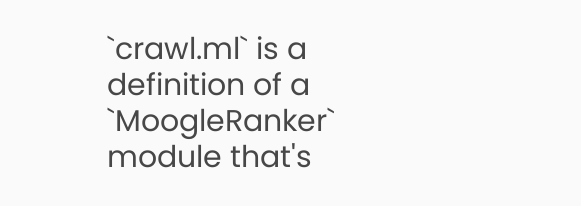`crawl.ml` is a definition of a `MoogleRanker` module that's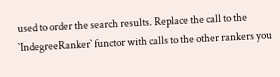used to order the search results. Replace the call to the `IndegreeRanker` functor with calls to the other rankers you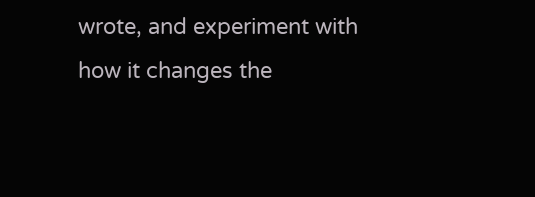wrote, and experiment with how it changes the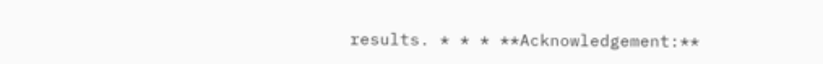results. * * * **Acknowledgement:**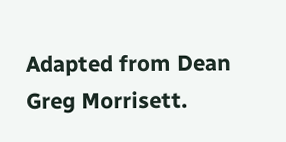Adapted from Dean Greg Morrisett.